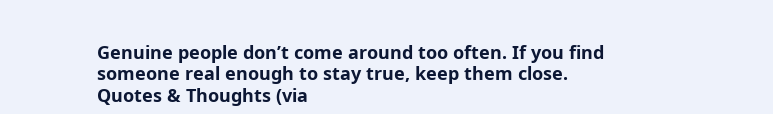Genuine people don’t come around too often. If you find someone real enough to stay true, keep them close.
Quotes & Thoughts (via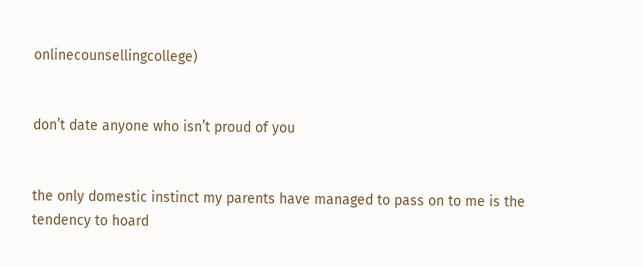onlinecounsellingcollege)


don’t date anyone who isn’t proud of you


the only domestic instinct my parents have managed to pass on to me is the tendency to hoard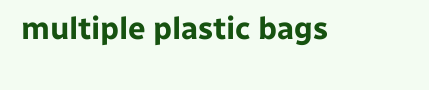multiple plastic bags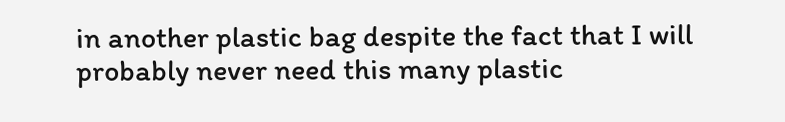in another plastic bag despite the fact that I will probably never need this many plastic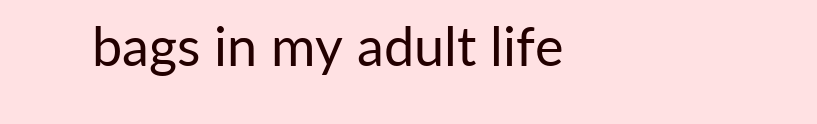bags in my adult life